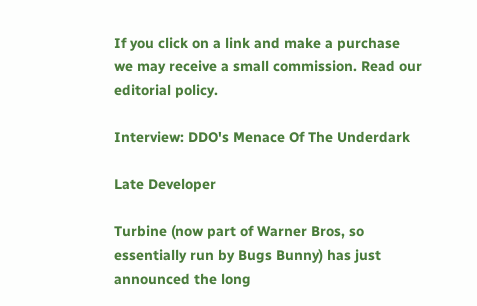If you click on a link and make a purchase we may receive a small commission. Read our editorial policy.

Interview: DDO's Menace Of The Underdark

Late Developer

Turbine (now part of Warner Bros, so essentially run by Bugs Bunny) has just announced the long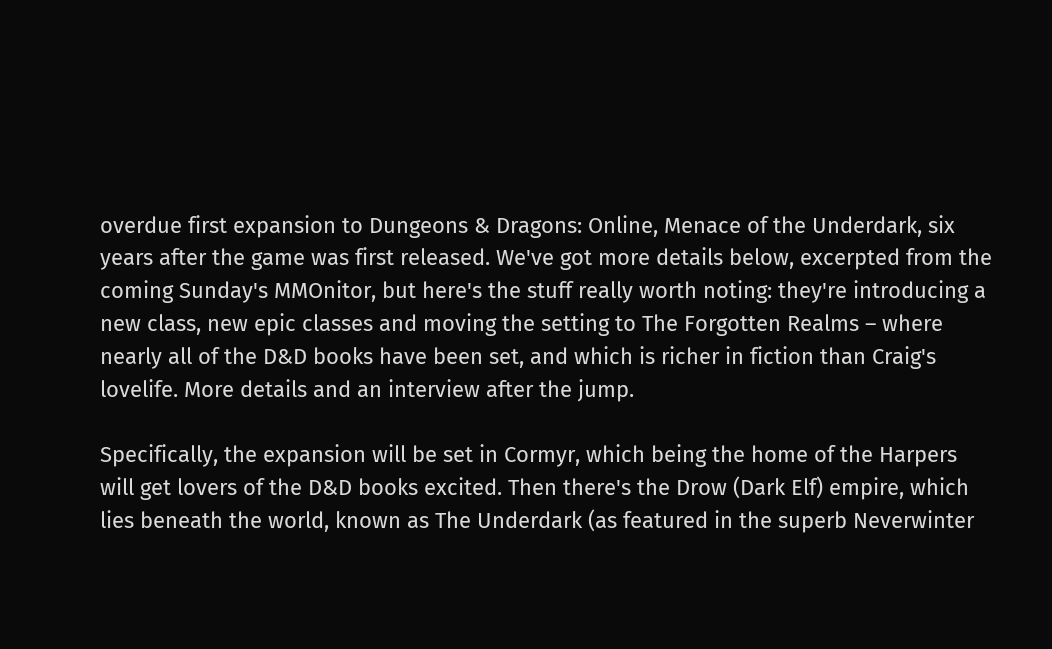overdue first expansion to Dungeons & Dragons: Online, Menace of the Underdark, six years after the game was first released. We've got more details below, excerpted from the coming Sunday's MMOnitor, but here's the stuff really worth noting: they're introducing a new class, new epic classes and moving the setting to The Forgotten Realms – where nearly all of the D&D books have been set, and which is richer in fiction than Craig's lovelife. More details and an interview after the jump.

Specifically, the expansion will be set in Cormyr, which being the home of the Harpers will get lovers of the D&D books excited. Then there's the Drow (Dark Elf) empire, which lies beneath the world, known as The Underdark (as featured in the superb Neverwinter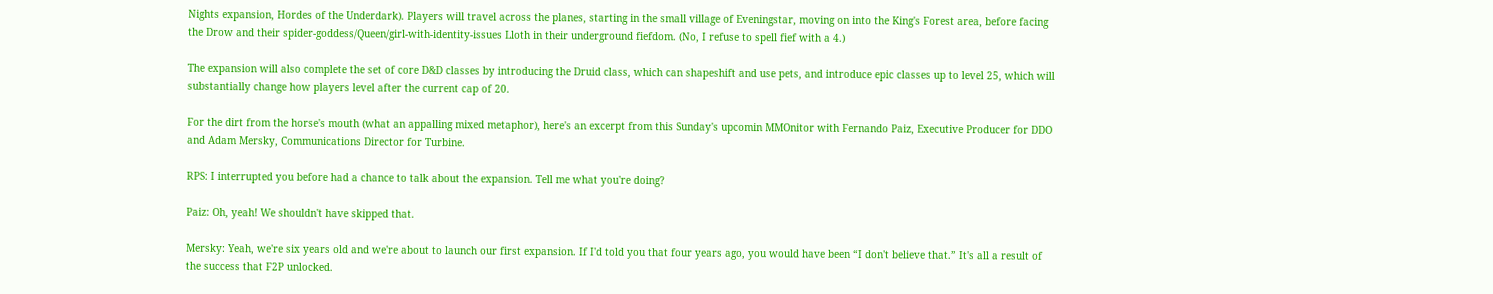Nights expansion, Hordes of the Underdark). Players will travel across the planes, starting in the small village of Eveningstar, moving on into the King's Forest area, before facing the Drow and their spider-goddess/Queen/girl-with-identity-issues Lloth in their underground fiefdom. (No, I refuse to spell fief with a 4.)

The expansion will also complete the set of core D&D classes by introducing the Druid class, which can shapeshift and use pets, and introduce epic classes up to level 25, which will substantially change how players level after the current cap of 20.

For the dirt from the horse's mouth (what an appalling mixed metaphor), here's an excerpt from this Sunday's upcomin MMOnitor with Fernando Paiz, Executive Producer for DDO and Adam Mersky, Communications Director for Turbine.

RPS: I interrupted you before had a chance to talk about the expansion. Tell me what you're doing?

Paiz: Oh, yeah! We shouldn't have skipped that.

Mersky: Yeah, we're six years old and we're about to launch our first expansion. If I'd told you that four years ago, you would have been “I don't believe that.” It's all a result of the success that F2P unlocked.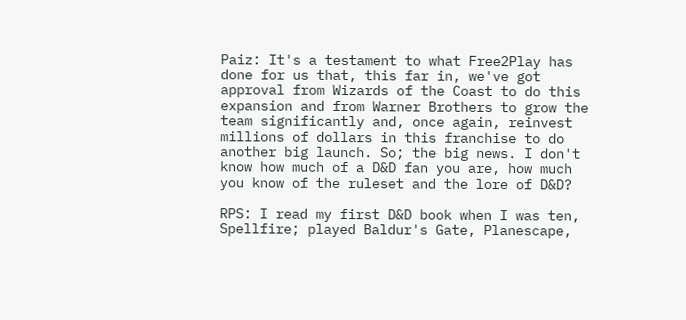Paiz: It's a testament to what Free2Play has done for us that, this far in, we've got approval from Wizards of the Coast to do this expansion and from Warner Brothers to grow the team significantly and, once again, reinvest millions of dollars in this franchise to do another big launch. So; the big news. I don't know how much of a D&D fan you are, how much you know of the ruleset and the lore of D&D?

RPS: I read my first D&D book when I was ten, Spellfire; played Baldur's Gate, Planescape,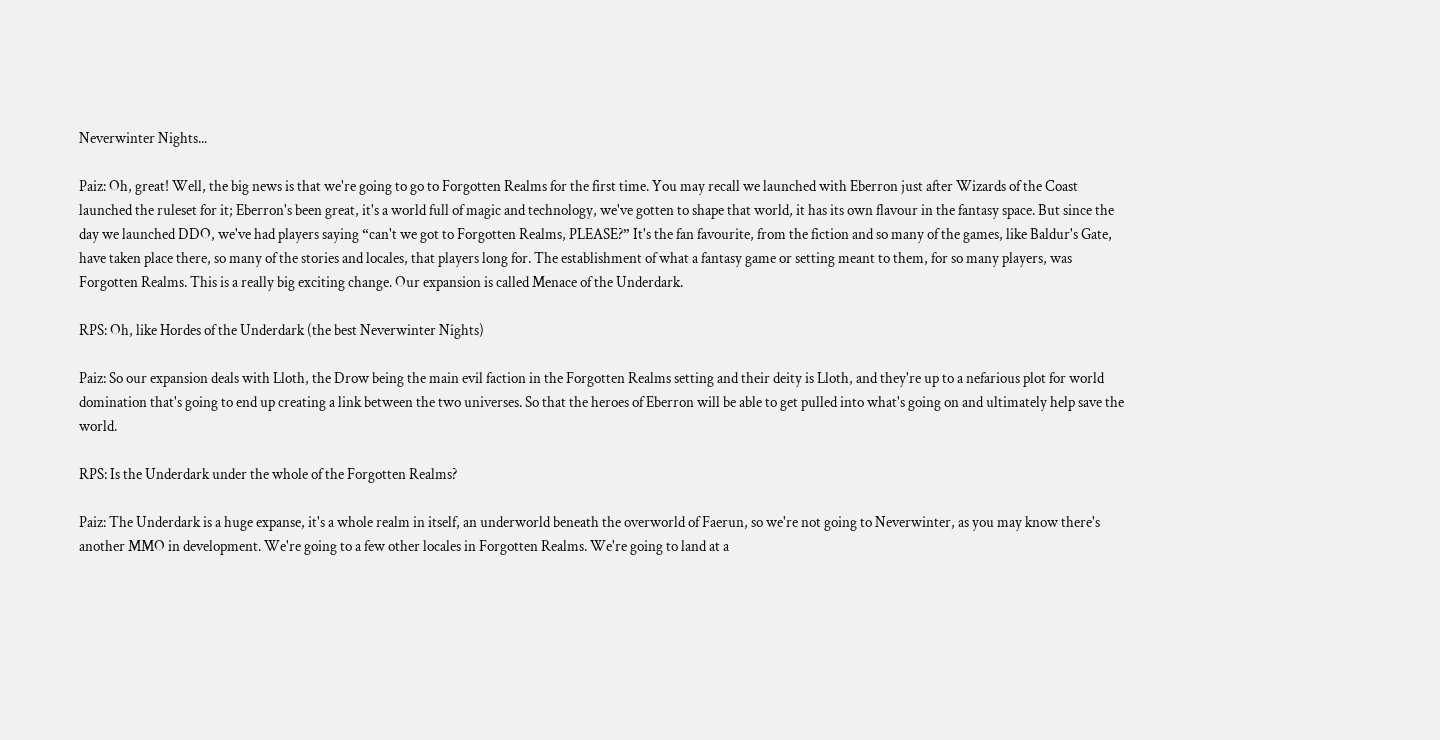Neverwinter Nights...

Paiz: Oh, great! Well, the big news is that we're going to go to Forgotten Realms for the first time. You may recall we launched with Eberron just after Wizards of the Coast launched the ruleset for it; Eberron's been great, it's a world full of magic and technology, we've gotten to shape that world, it has its own flavour in the fantasy space. But since the day we launched DDO, we've had players saying “can't we got to Forgotten Realms, PLEASE?” It's the fan favourite, from the fiction and so many of the games, like Baldur's Gate, have taken place there, so many of the stories and locales, that players long for. The establishment of what a fantasy game or setting meant to them, for so many players, was Forgotten Realms. This is a really big exciting change. Our expansion is called Menace of the Underdark.

RPS: Oh, like Hordes of the Underdark (the best Neverwinter Nights)

Paiz: So our expansion deals with Lloth, the Drow being the main evil faction in the Forgotten Realms setting and their deity is Lloth, and they're up to a nefarious plot for world domination that's going to end up creating a link between the two universes. So that the heroes of Eberron will be able to get pulled into what's going on and ultimately help save the world.

RPS: Is the Underdark under the whole of the Forgotten Realms?

Paiz: The Underdark is a huge expanse, it's a whole realm in itself, an underworld beneath the overworld of Faerun, so we're not going to Neverwinter, as you may know there's another MMO in development. We're going to a few other locales in Forgotten Realms. We're going to land at a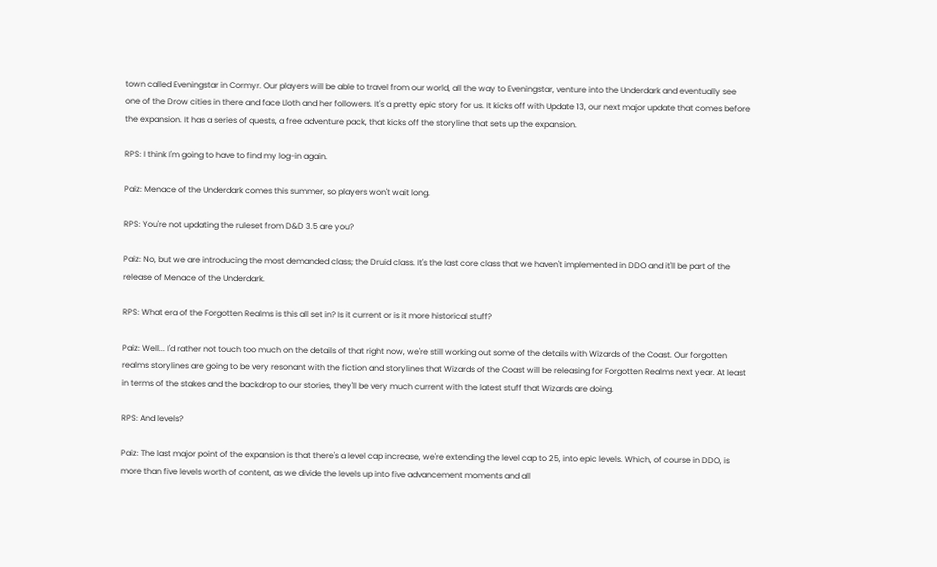town called Eveningstar in Cormyr. Our players will be able to travel from our world, all the way to Eveningstar, venture into the Underdark and eventually see one of the Drow cities in there and face Lloth and her followers. It's a pretty epic story for us. It kicks off with Update 13, our next major update that comes before the expansion. It has a series of quests, a free adventure pack, that kicks off the storyline that sets up the expansion.

RPS: I think I'm going to have to find my log-in again.

Paiz: Menace of the Underdark comes this summer, so players won't wait long.

RPS: You're not updating the ruleset from D&D 3.5 are you?

Paiz: No, but we are introducing the most demanded class; the Druid class. It's the last core class that we haven't implemented in DDO and it'll be part of the release of Menace of the Underdark.

RPS: What era of the Forgotten Realms is this all set in? Is it current or is it more historical stuff?

Paiz: Well... I'd rather not touch too much on the details of that right now, we're still working out some of the details with Wizards of the Coast. Our forgotten realms storylines are going to be very resonant with the fiction and storylines that Wizards of the Coast will be releasing for Forgotten Realms next year. At least in terms of the stakes and the backdrop to our stories, they'll be very much current with the latest stuff that Wizards are doing.

RPS: And levels?

Paiz: The last major point of the expansion is that there's a level cap increase, we're extending the level cap to 25, into epic levels. Which, of course in DDO, is more than five levels worth of content, as we divide the levels up into five advancement moments and all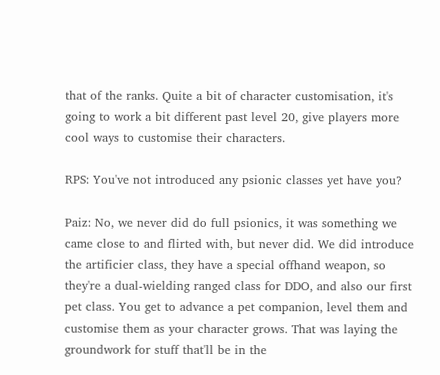that of the ranks. Quite a bit of character customisation, it's going to work a bit different past level 20, give players more cool ways to customise their characters.

RPS: You've not introduced any psionic classes yet have you?

Paiz: No, we never did do full psionics, it was something we came close to and flirted with, but never did. We did introduce the artificier class, they have a special offhand weapon, so they're a dual-wielding ranged class for DDO, and also our first pet class. You get to advance a pet companion, level them and customise them as your character grows. That was laying the groundwork for stuff that'll be in the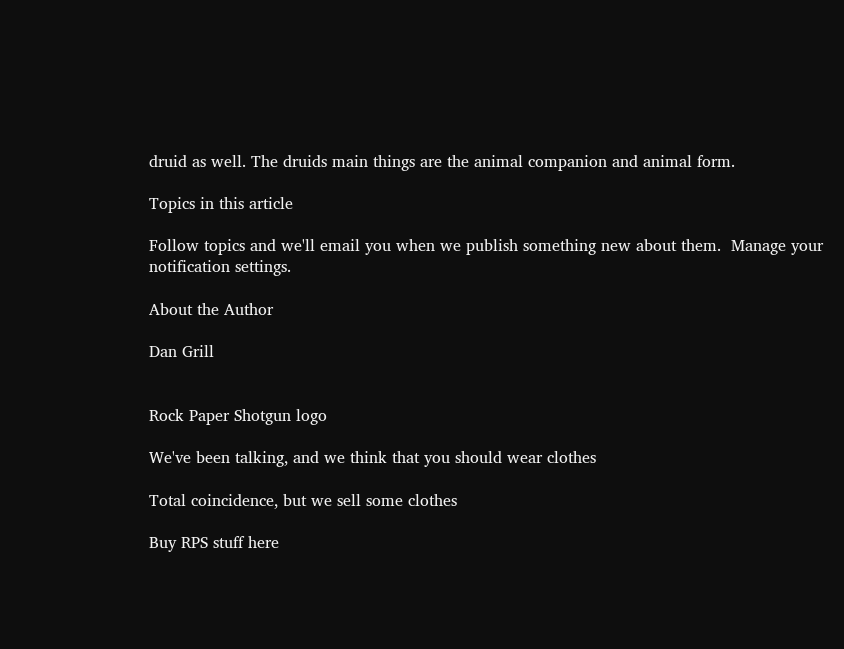druid as well. The druids main things are the animal companion and animal form.

Topics in this article

Follow topics and we'll email you when we publish something new about them.  Manage your notification settings.

About the Author

Dan Grill


Rock Paper Shotgun logo

We've been talking, and we think that you should wear clothes

Total coincidence, but we sell some clothes

Buy RPS stuff here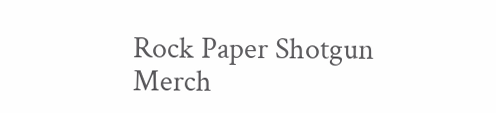Rock Paper Shotgun Merch